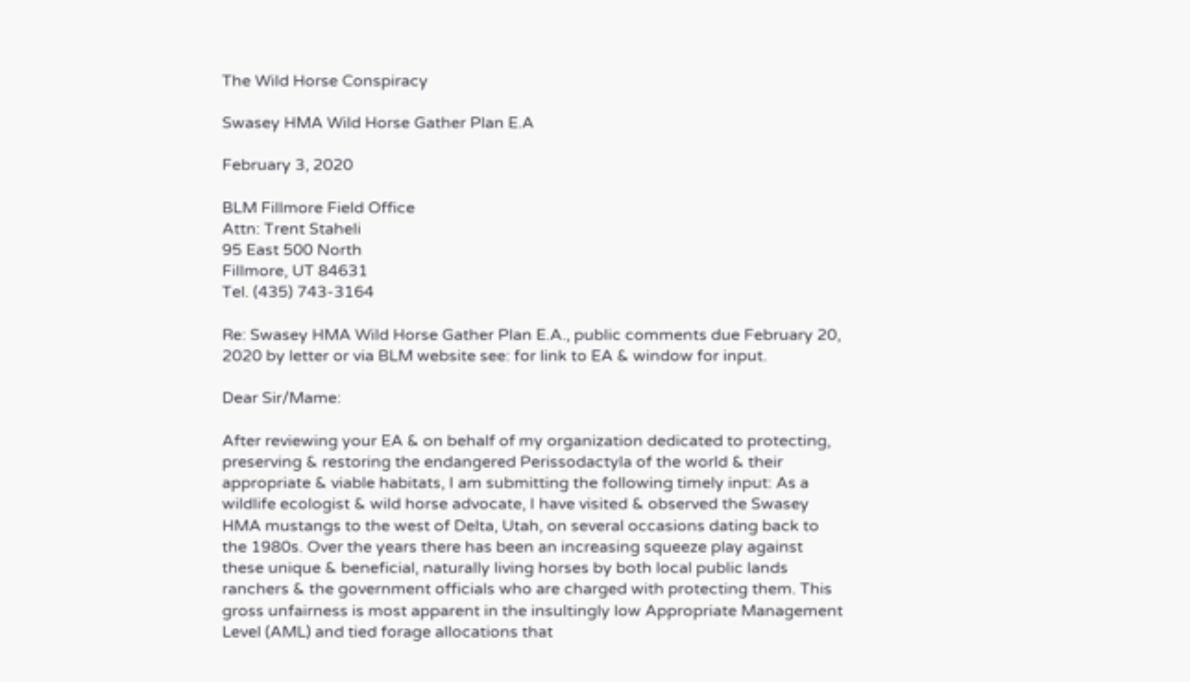The Wild Horse Conspiracy

Swasey HMA Wild Horse Gather Plan E.A

February 3, 2020

BLM Fillmore Field Office
Attn: Trent Staheli
95 East 500 North
Fillmore, UT 84631
Tel. (435) 743-3164

Re: Swasey HMA Wild Horse Gather Plan E.A., public comments due February 20, 2020 by letter or via BLM website see: for link to EA & window for input.

Dear Sir/Mame:

After reviewing your EA & on behalf of my organization dedicated to protecting, preserving & restoring the endangered Perissodactyla of the world & their appropriate & viable habitats, I am submitting the following timely input: As a wildlife ecologist & wild horse advocate, I have visited & observed the Swasey HMA mustangs to the west of Delta, Utah, on several occasions dating back to the 1980s. Over the years there has been an increasing squeeze play against these unique & beneficial, naturally living horses by both local public lands ranchers & the government officials who are charged with protecting them. This gross unfairness is most apparent in the insultingly low Appropriate Management Level (AML) and tied forage allocations that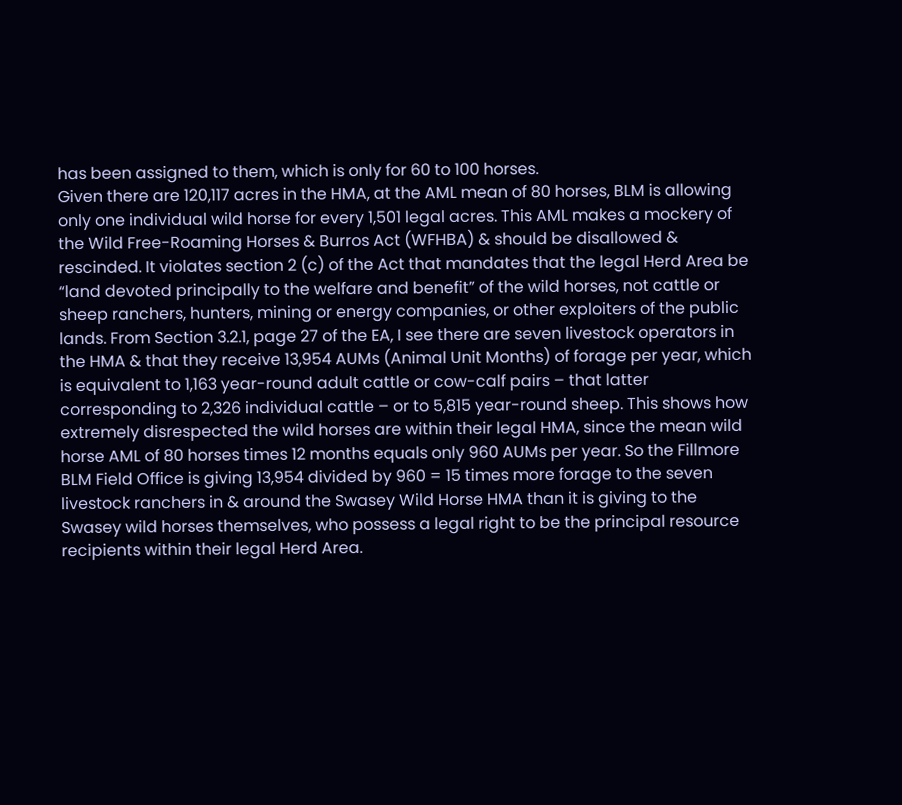has been assigned to them, which is only for 60 to 100 horses.
Given there are 120,117 acres in the HMA, at the AML mean of 80 horses, BLM is allowing only one individual wild horse for every 1,501 legal acres. This AML makes a mockery of the Wild Free-Roaming Horses & Burros Act (WFHBA) & should be disallowed & rescinded. It violates section 2 (c) of the Act that mandates that the legal Herd Area be “land devoted principally to the welfare and benefit” of the wild horses, not cattle or sheep ranchers, hunters, mining or energy companies, or other exploiters of the public lands. From Section 3.2.1, page 27 of the EA, I see there are seven livestock operators in the HMA & that they receive 13,954 AUMs (Animal Unit Months) of forage per year, which is equivalent to 1,163 year-round adult cattle or cow-calf pairs – that latter corresponding to 2,326 individual cattle – or to 5,815 year-round sheep. This shows how extremely disrespected the wild horses are within their legal HMA, since the mean wild horse AML of 80 horses times 12 months equals only 960 AUMs per year. So the Fillmore BLM Field Office is giving 13,954 divided by 960 = 15 times more forage to the seven livestock ranchers in & around the Swasey Wild Horse HMA than it is giving to the Swasey wild horses themselves, who possess a legal right to be the principal resource recipients within their legal Herd Area.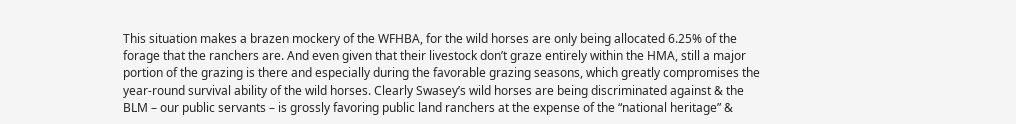This situation makes a brazen mockery of the WFHBA, for the wild horses are only being allocated 6.25% of the forage that the ranchers are. And even given that their livestock don’t graze entirely within the HMA, still a major portion of the grazing is there and especially during the favorable grazing seasons, which greatly compromises the year-round survival ability of the wild horses. Clearly Swasey’s wild horses are being discriminated against & the BLM – our public servants – is grossly favoring public land ranchers at the expense of the “national heritage” &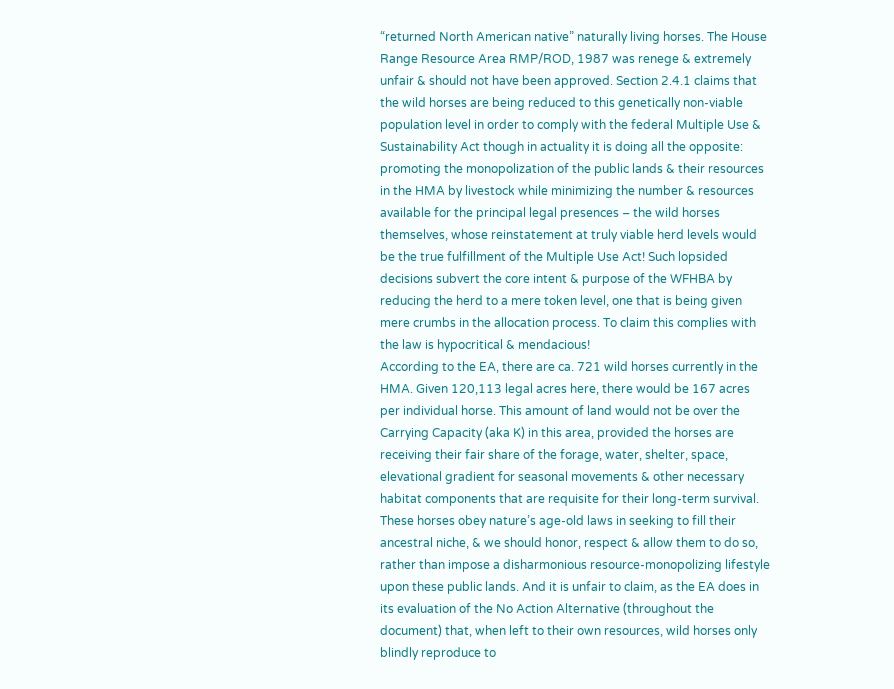“returned North American native” naturally living horses. The House Range Resource Area RMP/ROD, 1987 was renege & extremely unfair & should not have been approved. Section 2.4.1 claims that the wild horses are being reduced to this genetically non-viable population level in order to comply with the federal Multiple Use & Sustainability Act though in actuality it is doing all the opposite: promoting the monopolization of the public lands & their resources in the HMA by livestock while minimizing the number & resources available for the principal legal presences – the wild horses themselves, whose reinstatement at truly viable herd levels would be the true fulfillment of the Multiple Use Act! Such lopsided decisions subvert the core intent & purpose of the WFHBA by reducing the herd to a mere token level, one that is being given mere crumbs in the allocation process. To claim this complies with the law is hypocritical & mendacious!
According to the EA, there are ca. 721 wild horses currently in the HMA. Given 120,113 legal acres here, there would be 167 acres per individual horse. This amount of land would not be over the Carrying Capacity (aka K) in this area, provided the horses are receiving their fair share of the forage, water, shelter, space, elevational gradient for seasonal movements & other necessary habitat components that are requisite for their long-term survival. These horses obey nature’s age-old laws in seeking to fill their ancestral niche, & we should honor, respect & allow them to do so, rather than impose a disharmonious resource-monopolizing lifestyle upon these public lands. And it is unfair to claim, as the EA does in its evaluation of the No Action Alternative (throughout the document) that, when left to their own resources, wild horses only blindly reproduce to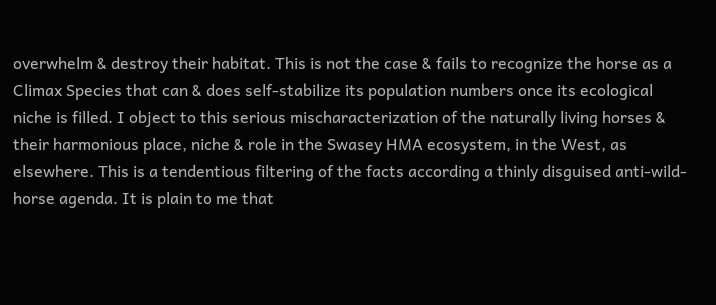overwhelm & destroy their habitat. This is not the case & fails to recognize the horse as a Climax Species that can & does self-stabilize its population numbers once its ecological niche is filled. I object to this serious mischaracterization of the naturally living horses & their harmonious place, niche & role in the Swasey HMA ecosystem, in the West, as elsewhere. This is a tendentious filtering of the facts according a thinly disguised anti-wild-horse agenda. It is plain to me that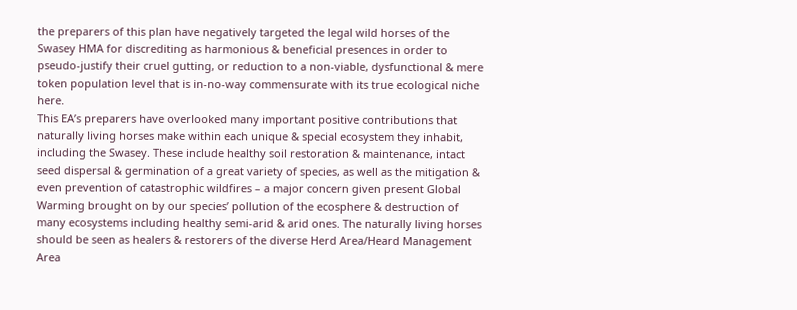the preparers of this plan have negatively targeted the legal wild horses of the Swasey HMA for discrediting as harmonious & beneficial presences in order to pseudo-justify their cruel gutting, or reduction to a non-viable, dysfunctional & mere token population level that is in-no-way commensurate with its true ecological niche here.
This EA’s preparers have overlooked many important positive contributions that naturally living horses make within each unique & special ecosystem they inhabit, including the Swasey. These include healthy soil restoration & maintenance, intact seed dispersal & germination of a great variety of species, as well as the mitigation & even prevention of catastrophic wildfires – a major concern given present Global Warming brought on by our species’ pollution of the ecosphere & destruction of many ecosystems including healthy semi-arid & arid ones. The naturally living horses should be seen as healers & restorers of the diverse Herd Area/Heard Management Area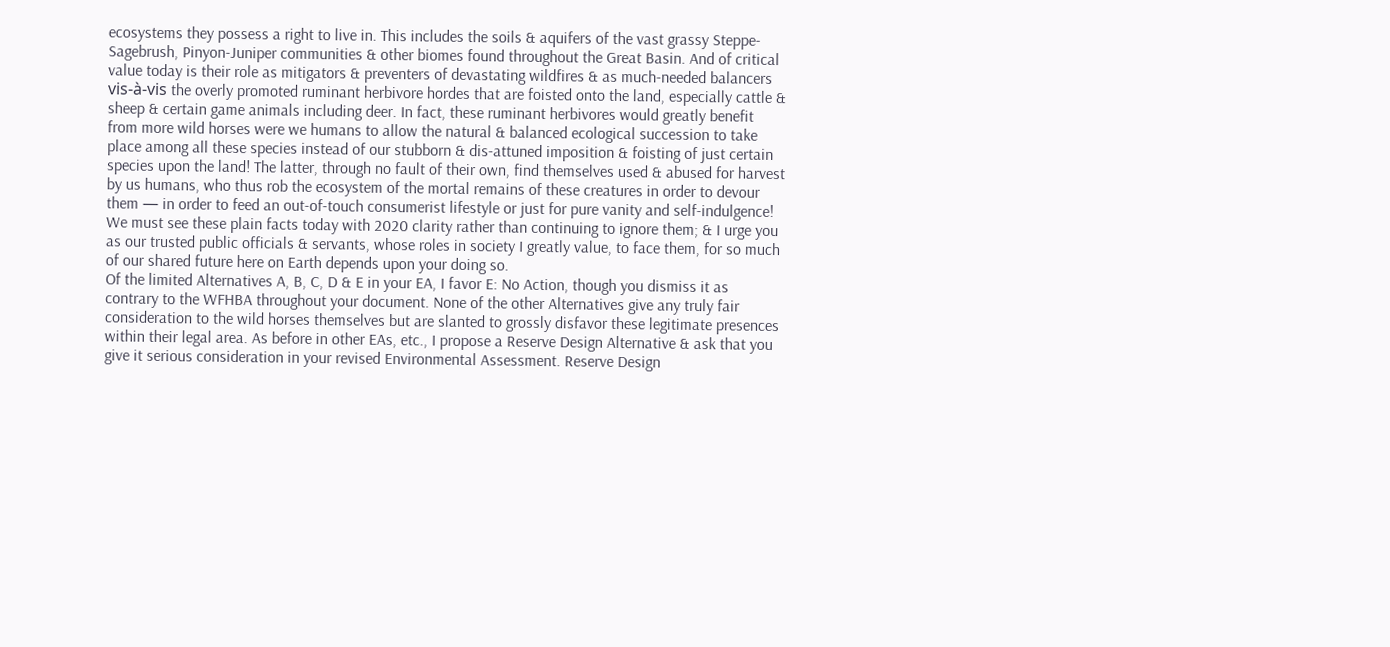ecosystems they possess a right to live in. This includes the soils & aquifers of the vast grassy Steppe-Sagebrush, Pinyon-Juniper communities & other biomes found throughout the Great Basin. And of critical value today is their role as mitigators & preventers of devastating wildfires & as much-needed balancers vis-à-vis the overly promoted ruminant herbivore hordes that are foisted onto the land, especially cattle & sheep & certain game animals including deer. In fact, these ruminant herbivores would greatly benefit from more wild horses were we humans to allow the natural & balanced ecological succession to take place among all these species instead of our stubborn & dis-attuned imposition & foisting of just certain species upon the land! The latter, through no fault of their own, find themselves used & abused for harvest by us humans, who thus rob the ecosystem of the mortal remains of these creatures in order to devour them — in order to feed an out-of-touch consumerist lifestyle or just for pure vanity and self-indulgence! We must see these plain facts today with 2020 clarity rather than continuing to ignore them; & I urge you as our trusted public officials & servants, whose roles in society I greatly value, to face them, for so much of our shared future here on Earth depends upon your doing so.
Of the limited Alternatives A, B, C, D & E in your EA, I favor E: No Action, though you dismiss it as contrary to the WFHBA throughout your document. None of the other Alternatives give any truly fair consideration to the wild horses themselves but are slanted to grossly disfavor these legitimate presences within their legal area. As before in other EAs, etc., I propose a Reserve Design Alternative & ask that you give it serious consideration in your revised Environmental Assessment. Reserve Design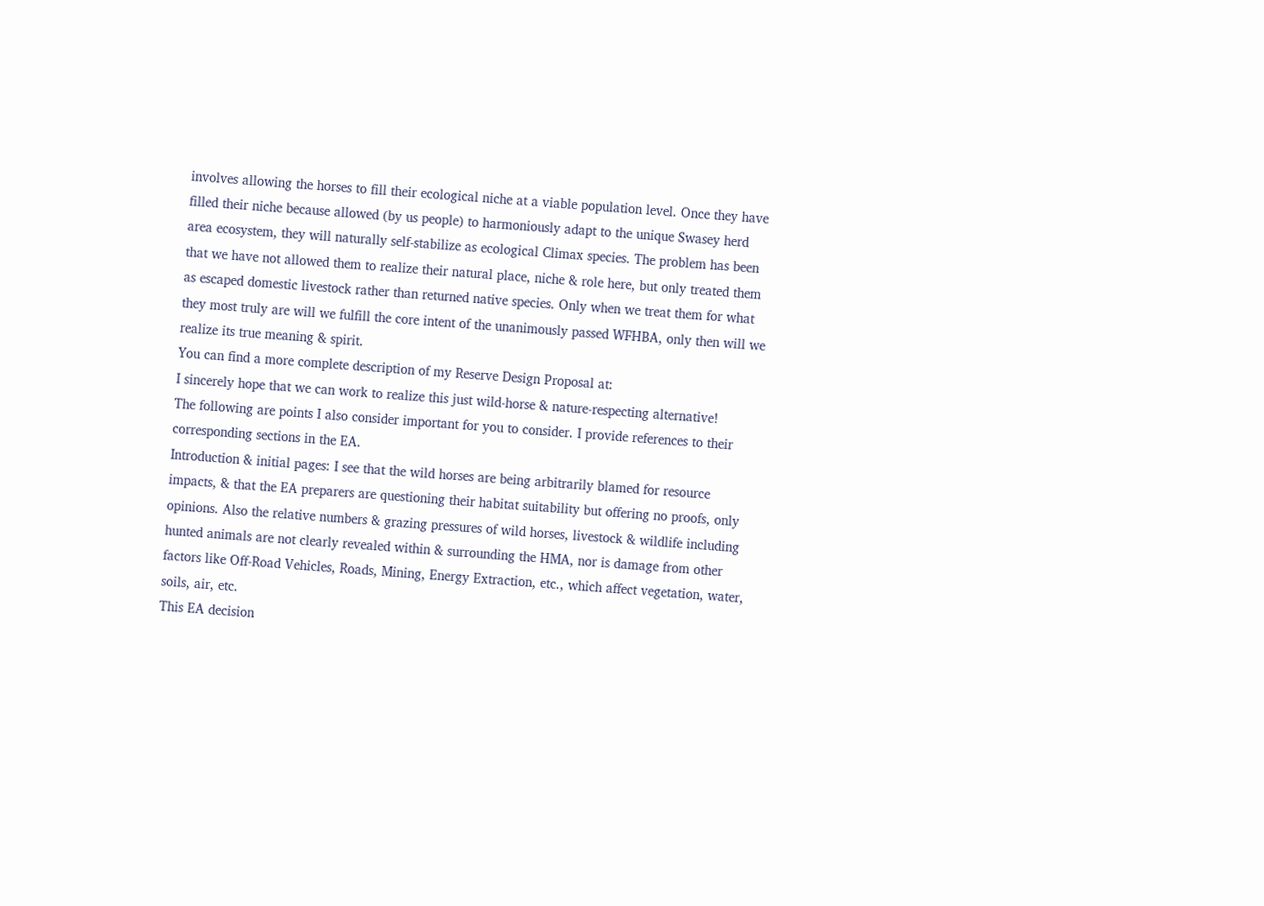involves allowing the horses to fill their ecological niche at a viable population level. Once they have filled their niche because allowed (by us people) to harmoniously adapt to the unique Swasey herd area ecosystem, they will naturally self-stabilize as ecological Climax species. The problem has been that we have not allowed them to realize their natural place, niche & role here, but only treated them as escaped domestic livestock rather than returned native species. Only when we treat them for what they most truly are will we fulfill the core intent of the unanimously passed WFHBA, only then will we realize its true meaning & spirit.
You can find a more complete description of my Reserve Design Proposal at:
I sincerely hope that we can work to realize this just wild-horse & nature-respecting alternative!
The following are points I also consider important for you to consider. I provide references to their corresponding sections in the EA.
Introduction & initial pages: I see that the wild horses are being arbitrarily blamed for resource impacts, & that the EA preparers are questioning their habitat suitability but offering no proofs, only opinions. Also the relative numbers & grazing pressures of wild horses, livestock & wildlife including hunted animals are not clearly revealed within & surrounding the HMA, nor is damage from other factors like Off-Road Vehicles, Roads, Mining, Energy Extraction, etc., which affect vegetation, water, soils, air, etc.
This EA decision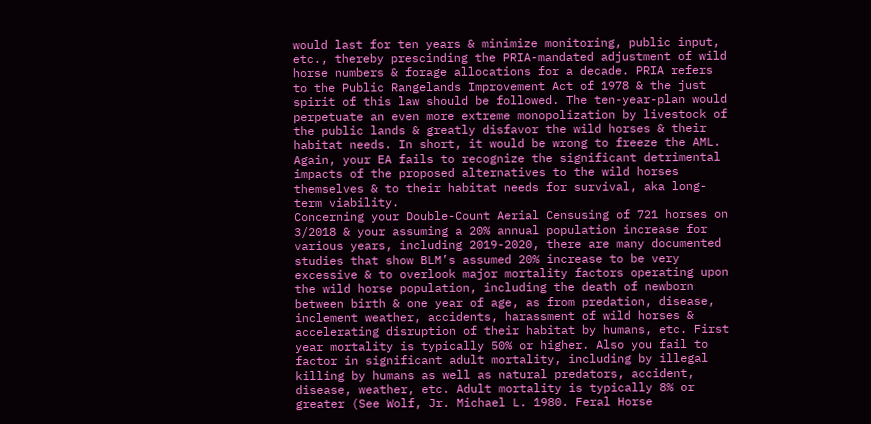would last for ten years & minimize monitoring, public input, etc., thereby prescinding the PRIA-mandated adjustment of wild horse numbers & forage allocations for a decade. PRIA refers to the Public Rangelands Improvement Act of 1978 & the just spirit of this law should be followed. The ten-year-plan would perpetuate an even more extreme monopolization by livestock of the public lands & greatly disfavor the wild horses & their habitat needs. In short, it would be wrong to freeze the AML.
Again, your EA fails to recognize the significant detrimental impacts of the proposed alternatives to the wild horses themselves & to their habitat needs for survival, aka long-term viability.
Concerning your Double-Count Aerial Censusing of 721 horses on 3/2018 & your assuming a 20% annual population increase for various years, including 2019-2020, there are many documented studies that show BLM’s assumed 20% increase to be very excessive & to overlook major mortality factors operating upon the wild horse population, including the death of newborn between birth & one year of age, as from predation, disease, inclement weather, accidents, harassment of wild horses & accelerating disruption of their habitat by humans, etc. First year mortality is typically 50% or higher. Also you fail to factor in significant adult mortality, including by illegal killing by humans as well as natural predators, accident, disease, weather, etc. Adult mortality is typically 8% or greater (See Wolf, Jr. Michael L. 1980. Feral Horse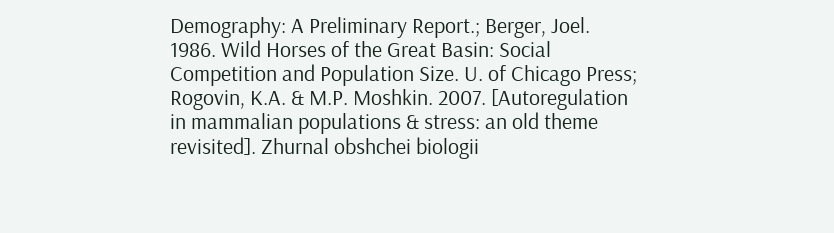Demography: A Preliminary Report.; Berger, Joel. 1986. Wild Horses of the Great Basin: Social Competition and Population Size. U. of Chicago Press; Rogovin, K.A. & M.P. Moshkin. 2007. [Autoregulation in mammalian populations & stress: an old theme revisited]. Zhurnal obshchei biologii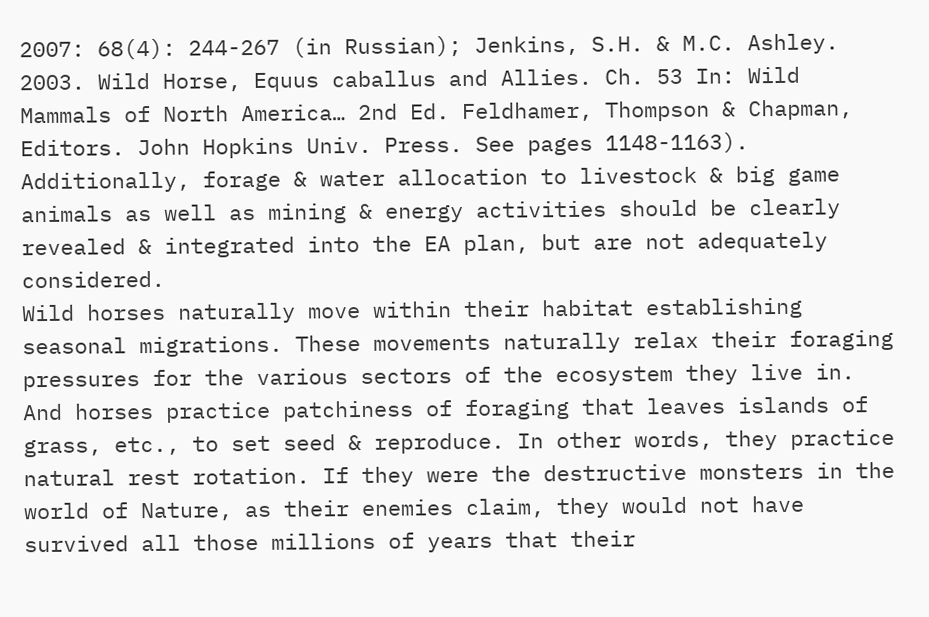2007: 68(4): 244-267 (in Russian); Jenkins, S.H. & M.C. Ashley. 2003. Wild Horse, Equus caballus and Allies. Ch. 53 In: Wild Mammals of North America… 2nd Ed. Feldhamer, Thompson & Chapman, Editors. John Hopkins Univ. Press. See pages 1148-1163).
Additionally, forage & water allocation to livestock & big game animals as well as mining & energy activities should be clearly revealed & integrated into the EA plan, but are not adequately considered.
Wild horses naturally move within their habitat establishing seasonal migrations. These movements naturally relax their foraging pressures for the various sectors of the ecosystem they live in. And horses practice patchiness of foraging that leaves islands of grass, etc., to set seed & reproduce. In other words, they practice natural rest rotation. If they were the destructive monsters in the world of Nature, as their enemies claim, they would not have survived all those millions of years that their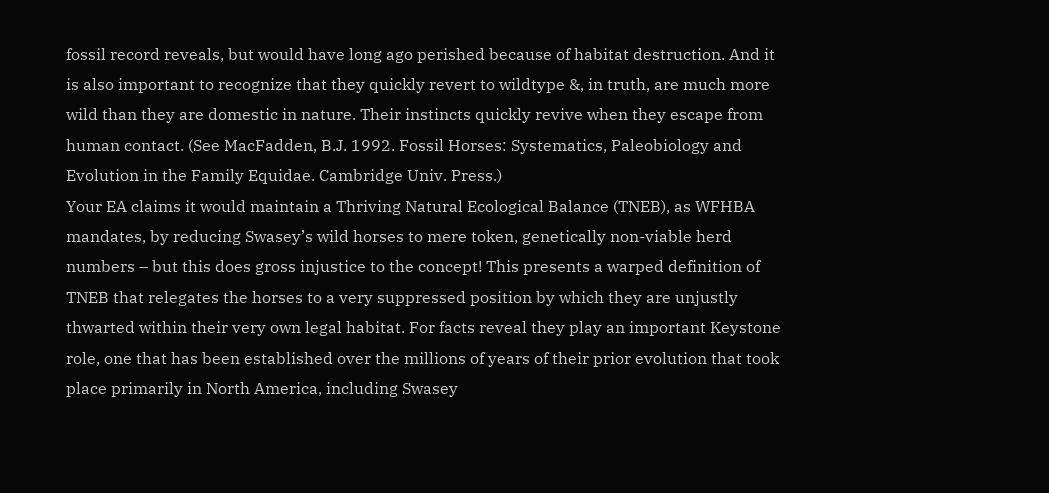fossil record reveals, but would have long ago perished because of habitat destruction. And it is also important to recognize that they quickly revert to wildtype &, in truth, are much more wild than they are domestic in nature. Their instincts quickly revive when they escape from human contact. (See MacFadden, B.J. 1992. Fossil Horses: Systematics, Paleobiology and Evolution in the Family Equidae. Cambridge Univ. Press.)
Your EA claims it would maintain a Thriving Natural Ecological Balance (TNEB), as WFHBA mandates, by reducing Swasey’s wild horses to mere token, genetically non-viable herd numbers – but this does gross injustice to the concept! This presents a warped definition of TNEB that relegates the horses to a very suppressed position by which they are unjustly thwarted within their very own legal habitat. For facts reveal they play an important Keystone role, one that has been established over the millions of years of their prior evolution that took place primarily in North America, including Swasey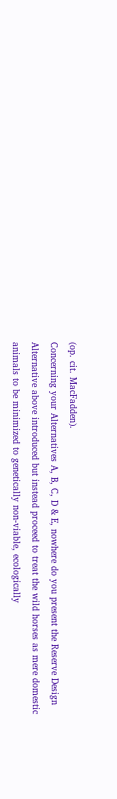(op. cit. MacFadden).
Concerning your Alternatives A, B, C, D & E, nowhere do you present the Reserve Design Alternative above introduced but instead proceed to treat the wild horses as mere domestic animals to be minimized to genetically non-viable, ecologically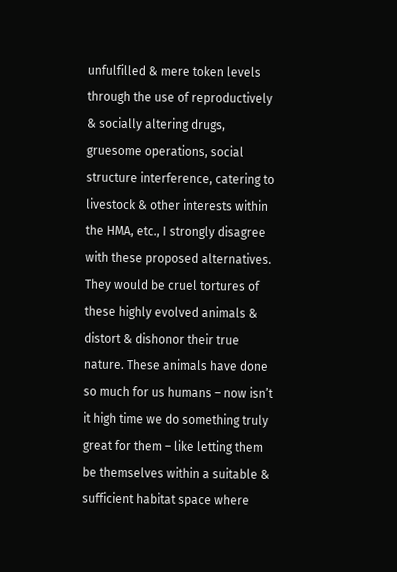unfulfilled & mere token levels through the use of reproductively & socially altering drugs, gruesome operations, social structure interference, catering to livestock & other interests within the HMA, etc., I strongly disagree with these proposed alternatives. They would be cruel tortures of these highly evolved animals & distort & dishonor their true nature. These animals have done so much for us humans – now isn’t it high time we do something truly great for them – like letting them be themselves within a suitable & sufficient habitat space where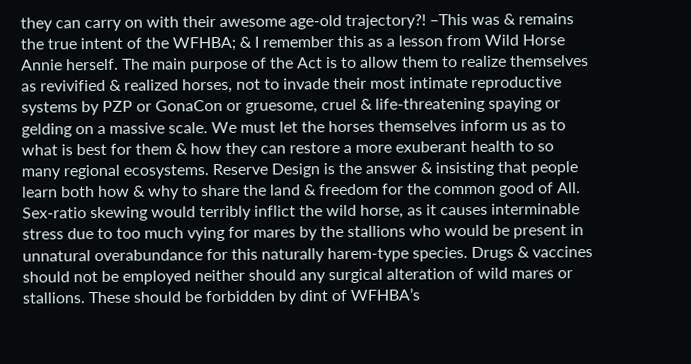they can carry on with their awesome age-old trajectory?! –This was & remains the true intent of the WFHBA; & I remember this as a lesson from Wild Horse Annie herself. The main purpose of the Act is to allow them to realize themselves as revivified & realized horses, not to invade their most intimate reproductive systems by PZP or GonaCon or gruesome, cruel & life-threatening spaying or gelding on a massive scale. We must let the horses themselves inform us as to what is best for them & how they can restore a more exuberant health to so many regional ecosystems. Reserve Design is the answer & insisting that people learn both how & why to share the land & freedom for the common good of All.
Sex-ratio skewing would terribly inflict the wild horse, as it causes interminable stress due to too much vying for mares by the stallions who would be present in unnatural overabundance for this naturally harem-type species. Drugs & vaccines should not be employed neither should any surgical alteration of wild mares or stallions. These should be forbidden by dint of WFHBA’s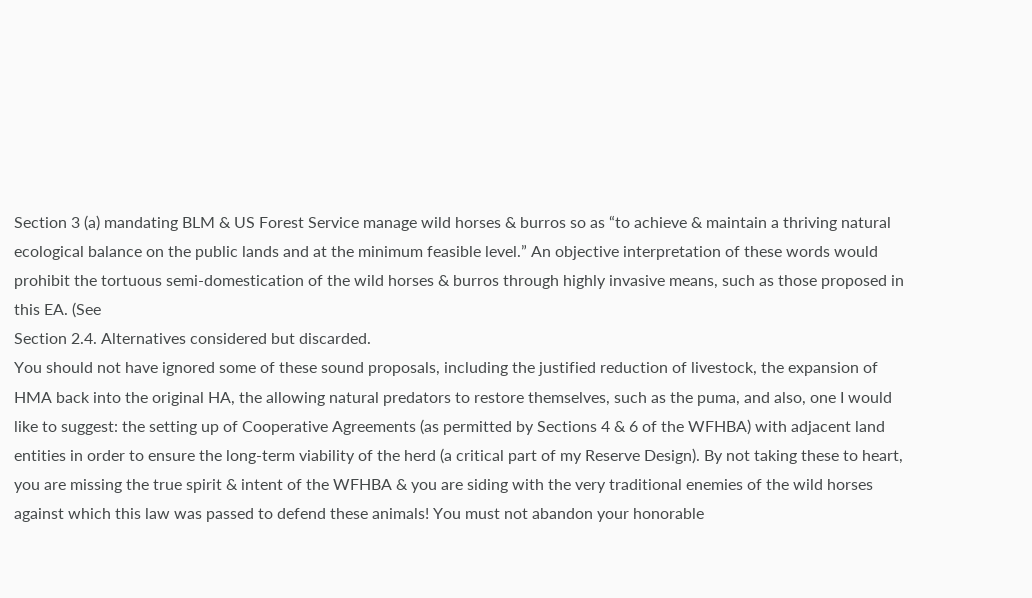Section 3 (a) mandating BLM & US Forest Service manage wild horses & burros so as “to achieve & maintain a thriving natural ecological balance on the public lands and at the minimum feasible level.” An objective interpretation of these words would prohibit the tortuous semi-domestication of the wild horses & burros through highly invasive means, such as those proposed in this EA. (See
Section 2.4. Alternatives considered but discarded.
You should not have ignored some of these sound proposals, including the justified reduction of livestock, the expansion of HMA back into the original HA, the allowing natural predators to restore themselves, such as the puma, and also, one I would like to suggest: the setting up of Cooperative Agreements (as permitted by Sections 4 & 6 of the WFHBA) with adjacent land entities in order to ensure the long-term viability of the herd (a critical part of my Reserve Design). By not taking these to heart, you are missing the true spirit & intent of the WFHBA & you are siding with the very traditional enemies of the wild horses against which this law was passed to defend these animals! You must not abandon your honorable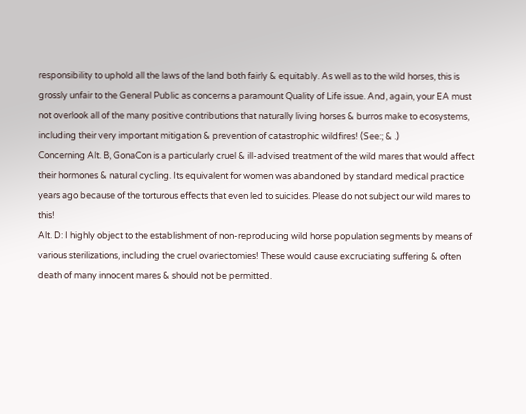responsibility to uphold all the laws of the land both fairly & equitably. As well as to the wild horses, this is grossly unfair to the General Public as concerns a paramount Quality of Life issue. And, again, your EA must not overlook all of the many positive contributions that naturally living horses & burros make to ecosystems, including their very important mitigation & prevention of catastrophic wildfires! (See:; & .)
Concerning Alt. B, GonaCon is a particularly cruel & ill-advised treatment of the wild mares that would affect their hormones & natural cycling. Its equivalent for women was abandoned by standard medical practice years ago because of the torturous effects that even led to suicides. Please do not subject our wild mares to this!
Alt. D: I highly object to the establishment of non-reproducing wild horse population segments by means of various sterilizations, including the cruel ovariectomies! These would cause excruciating suffering & often death of many innocent mares & should not be permitted.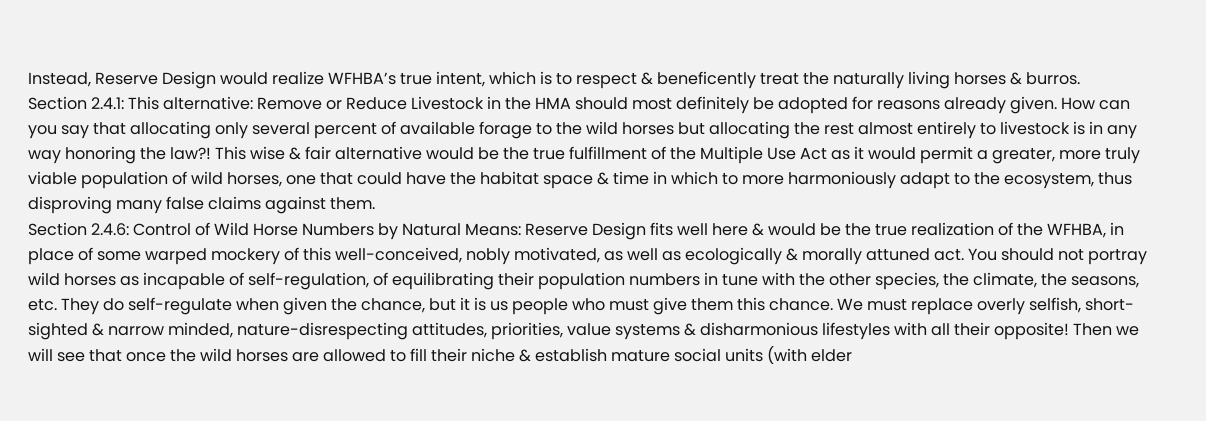Instead, Reserve Design would realize WFHBA’s true intent, which is to respect & beneficently treat the naturally living horses & burros.
Section 2.4.1: This alternative: Remove or Reduce Livestock in the HMA should most definitely be adopted for reasons already given. How can you say that allocating only several percent of available forage to the wild horses but allocating the rest almost entirely to livestock is in any way honoring the law?! This wise & fair alternative would be the true fulfillment of the Multiple Use Act as it would permit a greater, more truly viable population of wild horses, one that could have the habitat space & time in which to more harmoniously adapt to the ecosystem, thus disproving many false claims against them.
Section 2.4.6: Control of Wild Horse Numbers by Natural Means: Reserve Design fits well here & would be the true realization of the WFHBA, in place of some warped mockery of this well-conceived, nobly motivated, as well as ecologically & morally attuned act. You should not portray wild horses as incapable of self-regulation, of equilibrating their population numbers in tune with the other species, the climate, the seasons, etc. They do self-regulate when given the chance, but it is us people who must give them this chance. We must replace overly selfish, short-sighted & narrow minded, nature-disrespecting attitudes, priorities, value systems & disharmonious lifestyles with all their opposite! Then we will see that once the wild horses are allowed to fill their niche & establish mature social units (with elder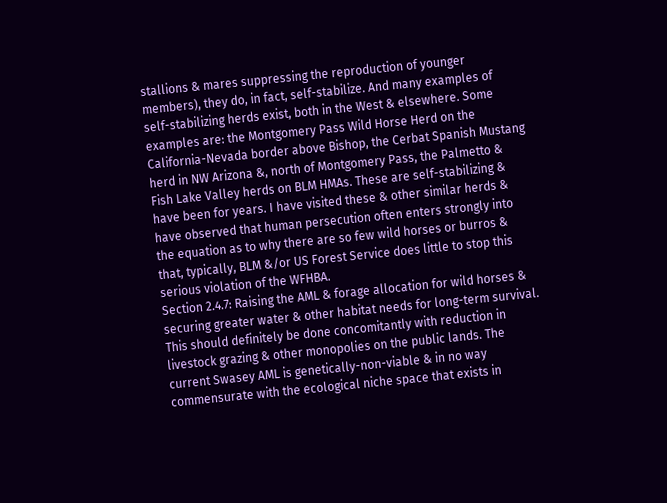stallions & mares suppressing the reproduction of younger members), they do, in fact, self-stabilize. And many examples of self-stabilizing herds exist, both in the West & elsewhere. Some examples are: the Montgomery Pass Wild Horse Herd on the California-Nevada border above Bishop, the Cerbat Spanish Mustang herd in NW Arizona &, north of Montgomery Pass, the Palmetto & Fish Lake Valley herds on BLM HMAs. These are self-stabilizing & have been for years. I have visited these & other similar herds & have observed that human persecution often enters strongly into the equation as to why there are so few wild horses or burros & that, typically, BLM &/or US Forest Service does little to stop this serious violation of the WFHBA.
Section 2.4.7: Raising the AML & forage allocation for wild horses & securing greater water & other habitat needs for long-term survival. This should definitely be done concomitantly with reduction in livestock grazing & other monopolies on the public lands. The current Swasey AML is genetically-non-viable & in no way commensurate with the ecological niche space that exists in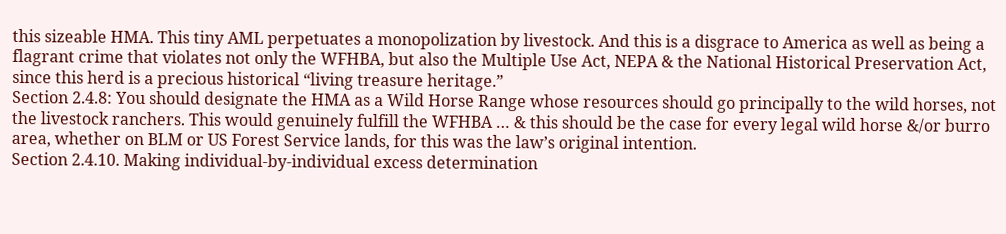this sizeable HMA. This tiny AML perpetuates a monopolization by livestock. And this is a disgrace to America as well as being a flagrant crime that violates not only the WFHBA, but also the Multiple Use Act, NEPA & the National Historical Preservation Act, since this herd is a precious historical “living treasure heritage.”
Section 2.4.8: You should designate the HMA as a Wild Horse Range whose resources should go principally to the wild horses, not the livestock ranchers. This would genuinely fulfill the WFHBA … & this should be the case for every legal wild horse &/or burro area, whether on BLM or US Forest Service lands, for this was the law’s original intention.
Section 2.4.10. Making individual-by-individual excess determination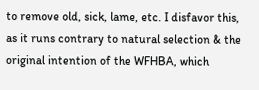to remove old, sick, lame, etc. I disfavor this, as it runs contrary to natural selection & the original intention of the WFHBA, which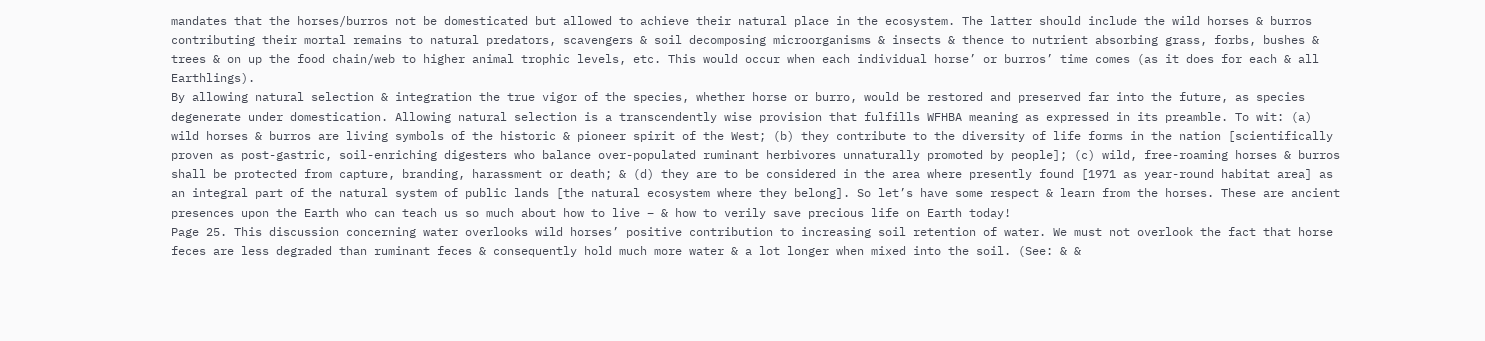mandates that the horses/burros not be domesticated but allowed to achieve their natural place in the ecosystem. The latter should include the wild horses & burros contributing their mortal remains to natural predators, scavengers & soil decomposing microorganisms & insects & thence to nutrient absorbing grass, forbs, bushes & trees & on up the food chain/web to higher animal trophic levels, etc. This would occur when each individual horse’ or burros’ time comes (as it does for each & all Earthlings).
By allowing natural selection & integration the true vigor of the species, whether horse or burro, would be restored and preserved far into the future, as species degenerate under domestication. Allowing natural selection is a transcendently wise provision that fulfills WFHBA meaning as expressed in its preamble. To wit: (a) wild horses & burros are living symbols of the historic & pioneer spirit of the West; (b) they contribute to the diversity of life forms in the nation [scientifically proven as post-gastric, soil-enriching digesters who balance over-populated ruminant herbivores unnaturally promoted by people]; (c) wild, free-roaming horses & burros shall be protected from capture, branding, harassment or death; & (d) they are to be considered in the area where presently found [1971 as year-round habitat area] as an integral part of the natural system of public lands [the natural ecosystem where they belong]. So let’s have some respect & learn from the horses. These are ancient presences upon the Earth who can teach us so much about how to live – & how to verily save precious life on Earth today!
Page 25. This discussion concerning water overlooks wild horses’ positive contribution to increasing soil retention of water. We must not overlook the fact that horse feces are less degraded than ruminant feces & consequently hold much more water & a lot longer when mixed into the soil. (See: & &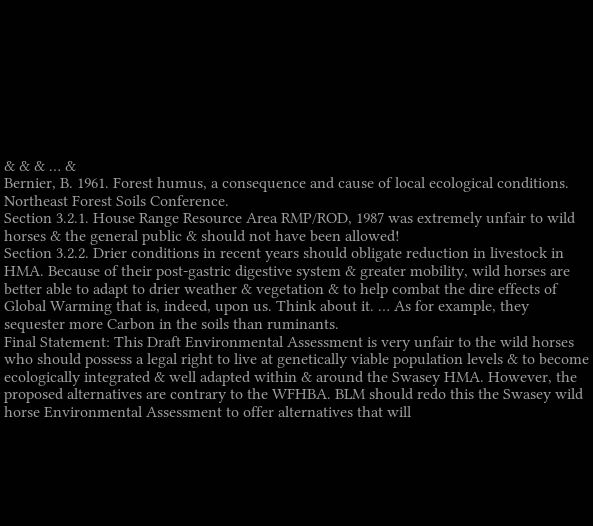& & & … &
Bernier, B. 1961. Forest humus, a consequence and cause of local ecological conditions. Northeast Forest Soils Conference.
Section 3.2.1. House Range Resource Area RMP/ROD, 1987 was extremely unfair to wild horses & the general public & should not have been allowed!
Section 3.2.2. Drier conditions in recent years should obligate reduction in livestock in HMA. Because of their post-gastric digestive system & greater mobility, wild horses are better able to adapt to drier weather & vegetation & to help combat the dire effects of Global Warming that is, indeed, upon us. Think about it. … As for example, they sequester more Carbon in the soils than ruminants.
Final Statement: This Draft Environmental Assessment is very unfair to the wild horses who should possess a legal right to live at genetically viable population levels & to become ecologically integrated & well adapted within & around the Swasey HMA. However, the proposed alternatives are contrary to the WFHBA. BLM should redo this the Swasey wild horse Environmental Assessment to offer alternatives that will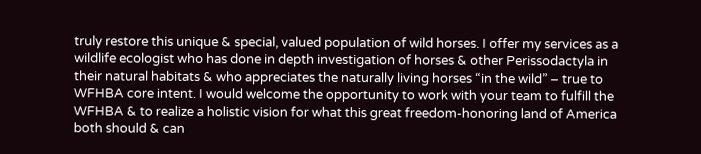truly restore this unique & special, valued population of wild horses. I offer my services as a wildlife ecologist who has done in depth investigation of horses & other Perissodactyla in their natural habitats & who appreciates the naturally living horses “in the wild” – true to WFHBA core intent. I would welcome the opportunity to work with your team to fulfill the WFHBA & to realize a holistic vision for what this great freedom-honoring land of America both should & can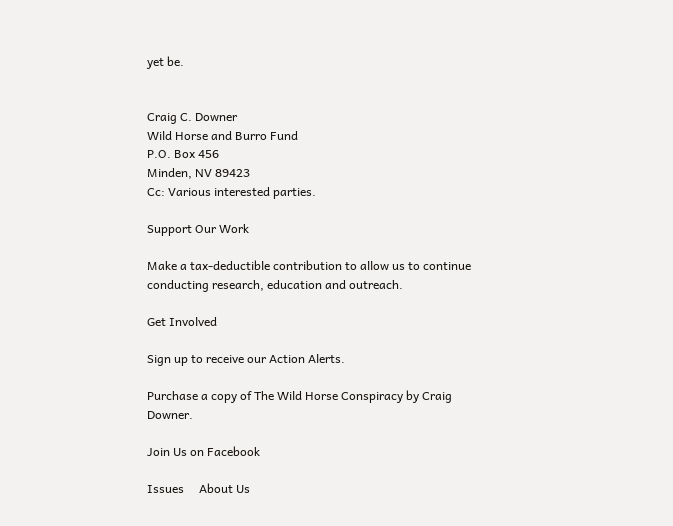yet be.


Craig C. Downer
Wild Horse and Burro Fund
P.O. Box 456
Minden, NV 89423
Cc: Various interested parties.

Support Our Work

Make a tax-deductible contribution to allow us to continue conducting research, education and outreach.

Get Involved

Sign up to receive our Action Alerts.

Purchase a copy of The Wild Horse Conspiracy by Craig Downer.

Join Us on Facebook

Issues     About Us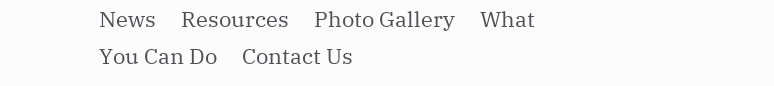News     Resources     Photo Gallery     What You Can Do     Contact Us